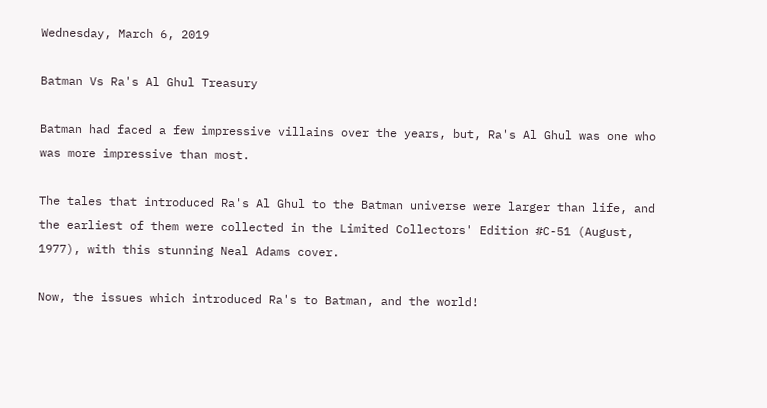Wednesday, March 6, 2019

Batman Vs Ra's Al Ghul Treasury

Batman had faced a few impressive villains over the years, but, Ra's Al Ghul was one who was more impressive than most.

The tales that introduced Ra's Al Ghul to the Batman universe were larger than life, and the earliest of them were collected in the Limited Collectors' Edition #C-51 (August, 1977), with this stunning Neal Adams cover.

Now, the issues which introduced Ra's to Batman, and the world!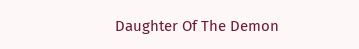Daughter Of The Demon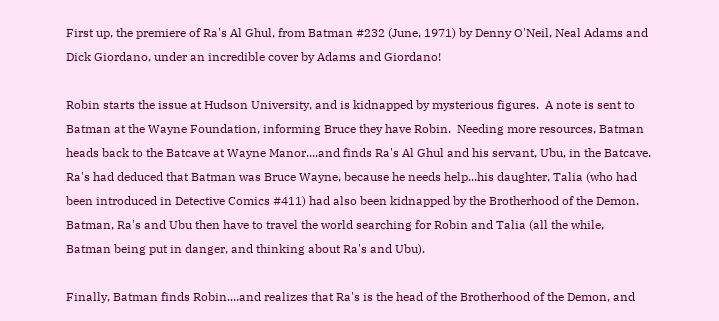First up, the premiere of Ra's Al Ghul, from Batman #232 (June, 1971) by Denny O'Neil, Neal Adams and Dick Giordano, under an incredible cover by Adams and Giordano!

Robin starts the issue at Hudson University, and is kidnapped by mysterious figures.  A note is sent to Batman at the Wayne Foundation, informing Bruce they have Robin.  Needing more resources, Batman heads back to the Batcave at Wayne Manor....and finds Ra's Al Ghul and his servant, Ubu, in the Batcave.  Ra's had deduced that Batman was Bruce Wayne, because he needs help...his daughter, Talia (who had been introduced in Detective Comics #411) had also been kidnapped by the Brotherhood of the Demon.   Batman, Ra's and Ubu then have to travel the world searching for Robin and Talia (all the while, Batman being put in danger, and thinking about Ra's and Ubu).

Finally, Batman finds Robin....and realizes that Ra's is the head of the Brotherhood of the Demon, and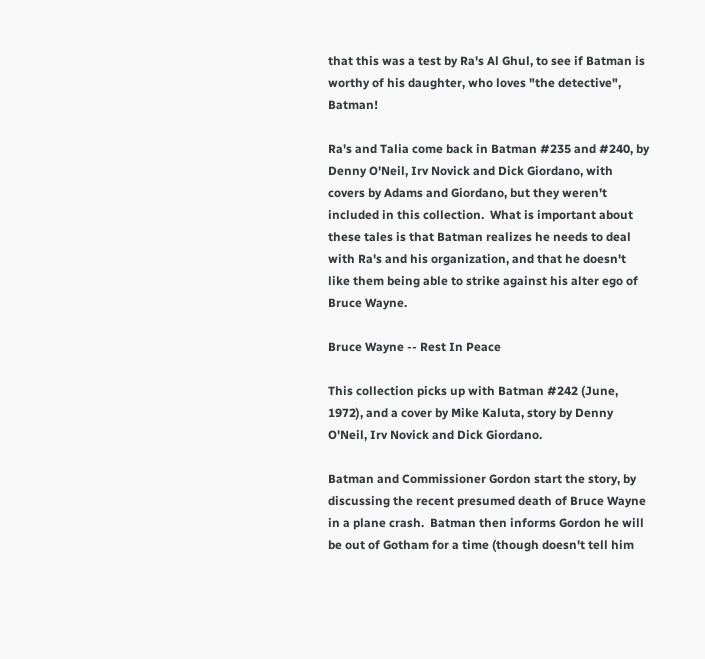that this was a test by Ra's Al Ghul, to see if Batman is worthy of his daughter, who loves "the detective", Batman!

Ra's and Talia come back in Batman #235 and #240, by Denny O'Neil, Irv Novick and Dick Giordano, with covers by Adams and Giordano, but they weren't included in this collection.  What is important about these tales is that Batman realizes he needs to deal with Ra's and his organization, and that he doesn't like them being able to strike against his alter ego of Bruce Wayne.

Bruce Wayne -- Rest In Peace

This collection picks up with Batman #242 (June, 1972), and a cover by Mike Kaluta, story by Denny O'Neil, Irv Novick and Dick Giordano.

Batman and Commissioner Gordon start the story, by discussing the recent presumed death of Bruce Wayne in a plane crash.  Batman then informs Gordon he will be out of Gotham for a time (though doesn't tell him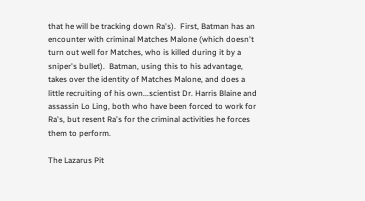that he will be tracking down Ra's).  First, Batman has an encounter with criminal Matches Malone (which doesn't turn out well for Matches, who is killed during it by a sniper's bullet).  Batman, using this to his advantage, takes over the identity of Matches Malone, and does a little recruiting of his own...scientist Dr. Harris Blaine and assassin Lo Ling, both who have been forced to work for Ra's, but resent Ra's for the criminal activities he forces them to perform.

The Lazarus Pit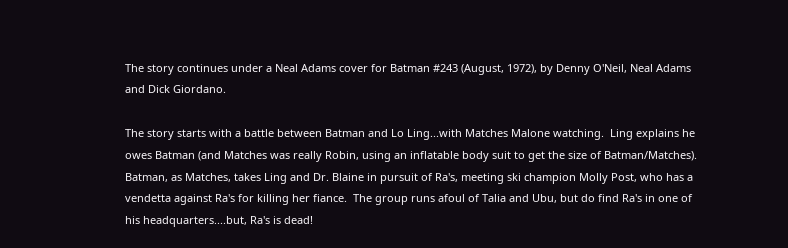The story continues under a Neal Adams cover for Batman #243 (August, 1972), by Denny O'Neil, Neal Adams and Dick Giordano.

The story starts with a battle between Batman and Lo Ling...with Matches Malone watching.  Ling explains he owes Batman (and Matches was really Robin, using an inflatable body suit to get the size of Batman/Matches).  Batman, as Matches, takes Ling and Dr. Blaine in pursuit of Ra's, meeting ski champion Molly Post, who has a vendetta against Ra's for killing her fiance.  The group runs afoul of Talia and Ubu, but do find Ra's in one of his headquarters....but, Ra's is dead!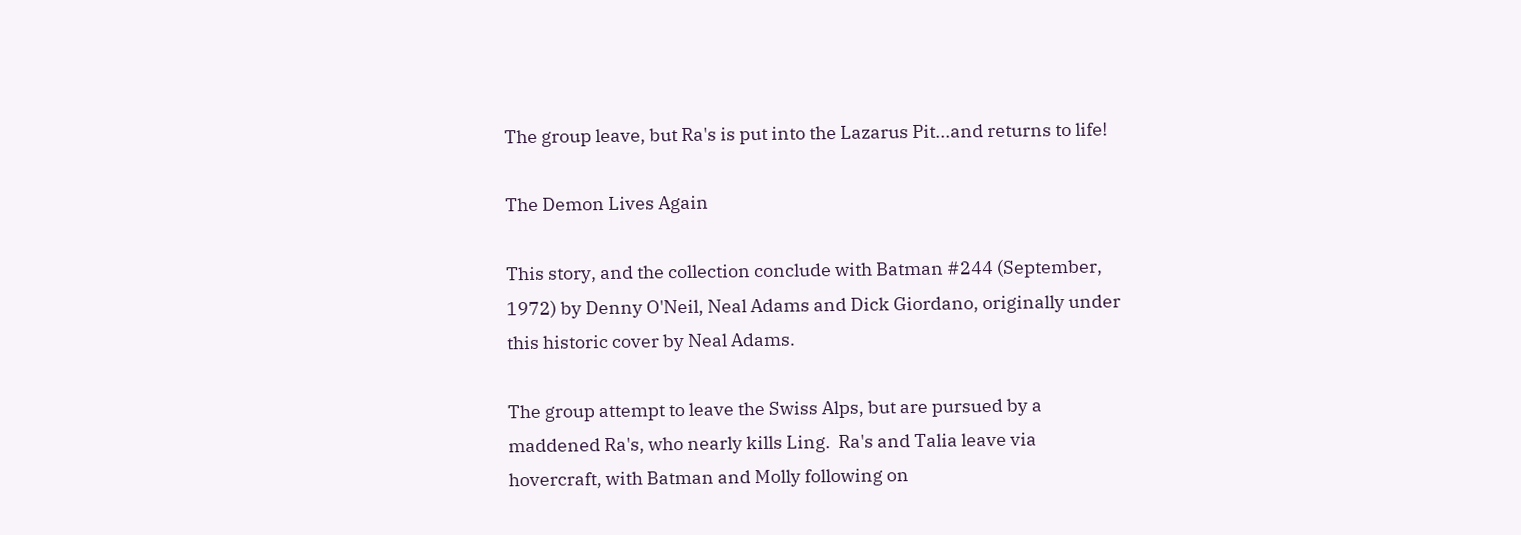The group leave, but Ra's is put into the Lazarus Pit...and returns to life!

The Demon Lives Again

This story, and the collection conclude with Batman #244 (September, 1972) by Denny O'Neil, Neal Adams and Dick Giordano, originally under this historic cover by Neal Adams.

The group attempt to leave the Swiss Alps, but are pursued by a maddened Ra's, who nearly kills Ling.  Ra's and Talia leave via hovercraft, with Batman and Molly following on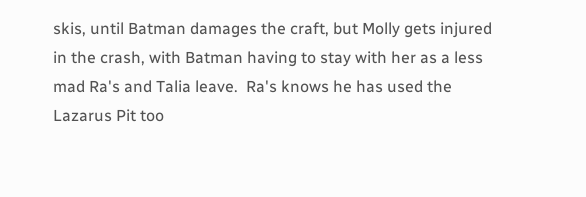skis, until Batman damages the craft, but Molly gets injured in the crash, with Batman having to stay with her as a less mad Ra's and Talia leave.  Ra's knows he has used the Lazarus Pit too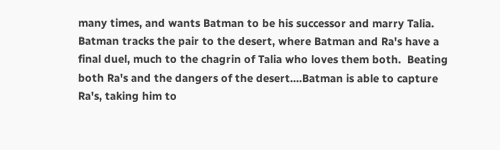many times, and wants Batman to be his successor and marry Talia.  Batman tracks the pair to the desert, where Batman and Ra's have a final duel, much to the chagrin of Talia who loves them both.  Beating both Ra's and the dangers of the desert....Batman is able to capture Ra's, taking him to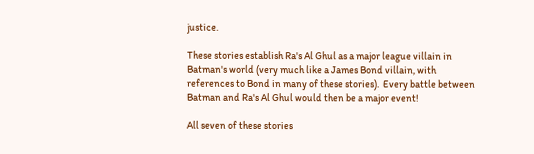justice.

These stories establish Ra's Al Ghul as a major league villain in Batman's world (very much like a James Bond villain, with references to Bond in many of these stories).  Every battle between Batman and Ra's Al Ghul would then be a major event!

All seven of these stories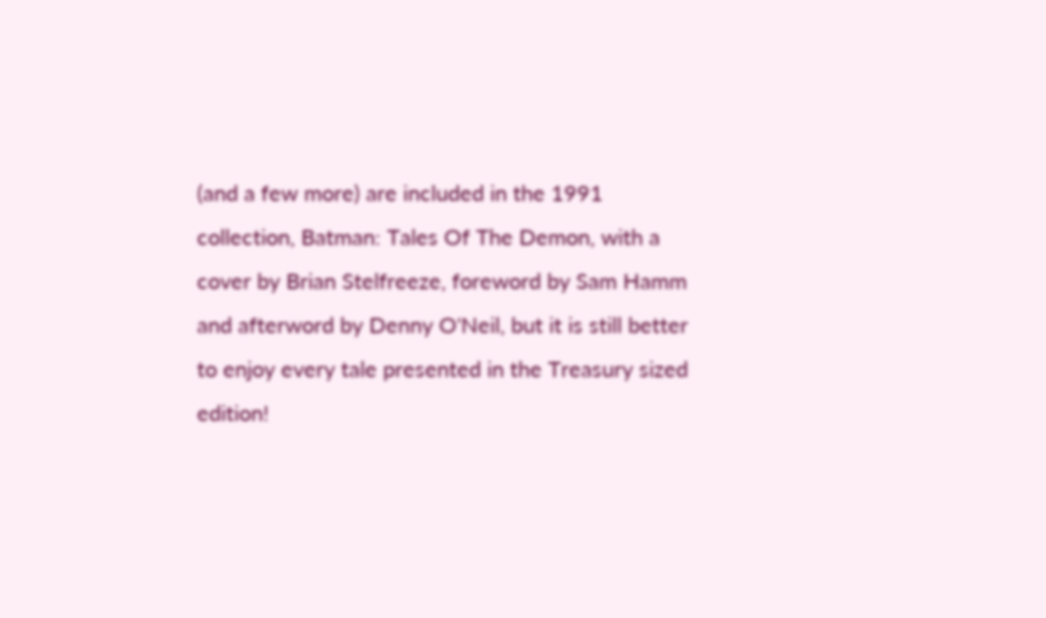(and a few more) are included in the 1991 collection, Batman: Tales Of The Demon, with a cover by Brian Stelfreeze, foreword by Sam Hamm and afterword by Denny O'Neil, but it is still better to enjoy every tale presented in the Treasury sized edition!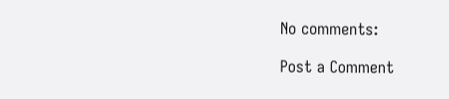No comments:

Post a Comment